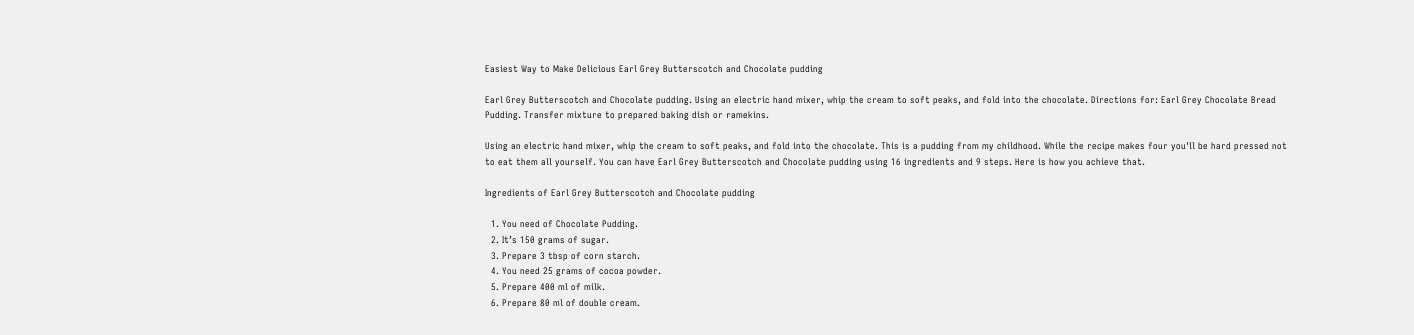Easiest Way to Make Delicious Earl Grey Butterscotch and Chocolate pudding

Earl Grey Butterscotch and Chocolate pudding. Using an electric hand mixer, whip the cream to soft peaks, and fold into the chocolate. Directions for: Earl Grey Chocolate Bread Pudding. Transfer mixture to prepared baking dish or ramekins.

Using an electric hand mixer, whip the cream to soft peaks, and fold into the chocolate. This is a pudding from my childhood. While the recipe makes four you'll be hard pressed not to eat them all yourself. You can have Earl Grey Butterscotch and Chocolate pudding using 16 ingredients and 9 steps. Here is how you achieve that.

Ingredients of Earl Grey Butterscotch and Chocolate pudding

  1. You need of Chocolate Pudding.
  2. It’s 150 grams of sugar.
  3. Prepare 3 tbsp of corn starch.
  4. You need 25 grams of cocoa powder.
  5. Prepare 400 ml of milk.
  6. Prepare 80 ml of double cream.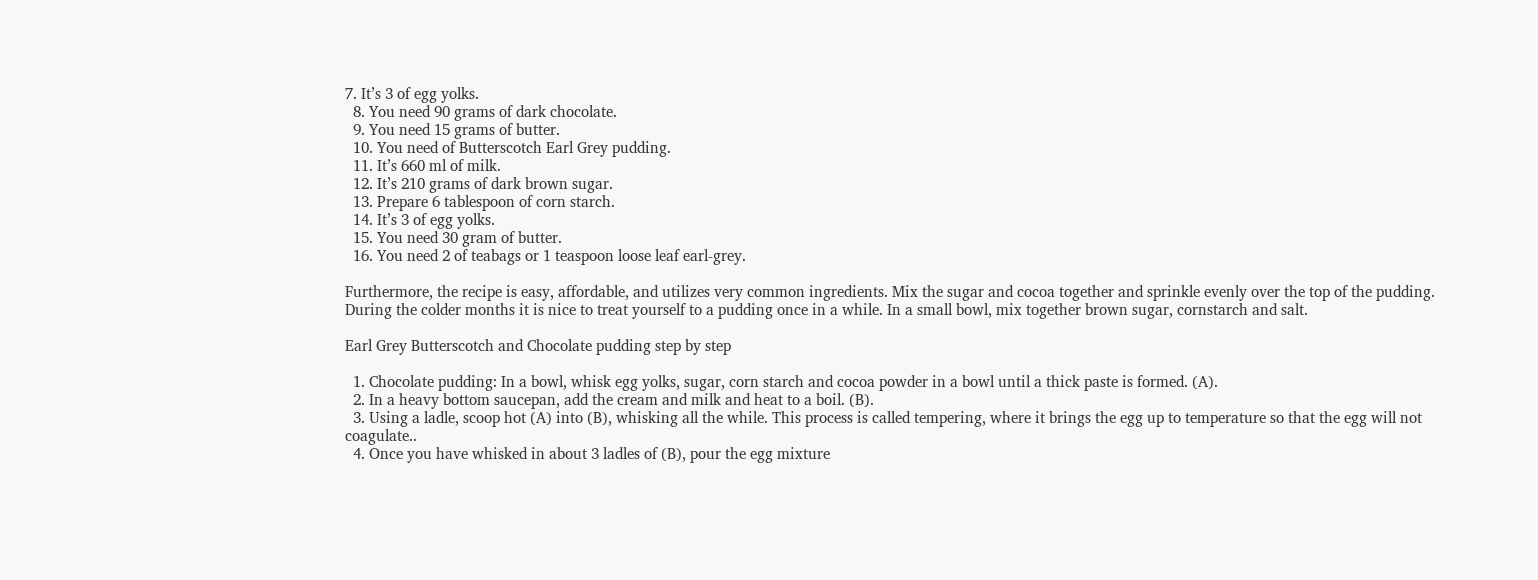7. It’s 3 of egg yolks.
  8. You need 90 grams of dark chocolate.
  9. You need 15 grams of butter.
  10. You need of Butterscotch Earl Grey pudding.
  11. It’s 660 ml of milk.
  12. It’s 210 grams of dark brown sugar.
  13. Prepare 6 tablespoon of corn starch.
  14. It’s 3 of egg yolks.
  15. You need 30 gram of butter.
  16. You need 2 of teabags or 1 teaspoon loose leaf earl-grey.

Furthermore, the recipe is easy, affordable, and utilizes very common ingredients. Mix the sugar and cocoa together and sprinkle evenly over the top of the pudding. During the colder months it is nice to treat yourself to a pudding once in a while. In a small bowl, mix together brown sugar, cornstarch and salt.

Earl Grey Butterscotch and Chocolate pudding step by step

  1. Chocolate pudding: In a bowl, whisk egg yolks, sugar, corn starch and cocoa powder in a bowl until a thick paste is formed. (A).
  2. In a heavy bottom saucepan, add the cream and milk and heat to a boil. (B).
  3. Using a ladle, scoop hot (A) into (B), whisking all the while. This process is called tempering, where it brings the egg up to temperature so that the egg will not coagulate..
  4. Once you have whisked in about 3 ladles of (B), pour the egg mixture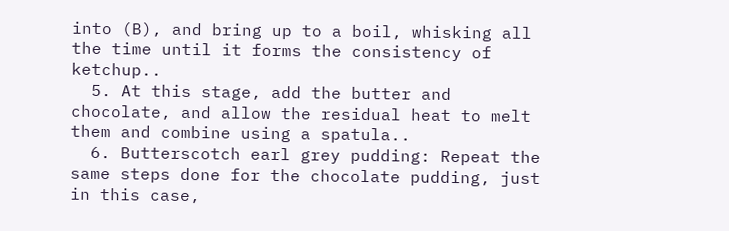into (B), and bring up to a boil, whisking all the time until it forms the consistency of ketchup..
  5. At this stage, add the butter and chocolate, and allow the residual heat to melt them and combine using a spatula..
  6. Butterscotch earl grey pudding: Repeat the same steps done for the chocolate pudding, just in this case,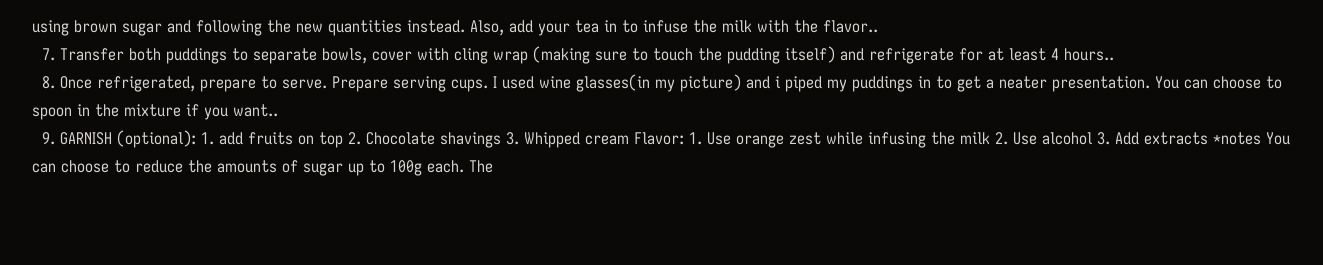using brown sugar and following the new quantities instead. Also, add your tea in to infuse the milk with the flavor..
  7. Transfer both puddings to separate bowls, cover with cling wrap (making sure to touch the pudding itself) and refrigerate for at least 4 hours..
  8. Once refrigerated, prepare to serve. Prepare serving cups. I used wine glasses(in my picture) and i piped my puddings in to get a neater presentation. You can choose to spoon in the mixture if you want..
  9. GARNISH (optional): 1. add fruits on top 2. Chocolate shavings 3. Whipped cream Flavor: 1. Use orange zest while infusing the milk 2. Use alcohol 3. Add extracts *notes You can choose to reduce the amounts of sugar up to 100g each. The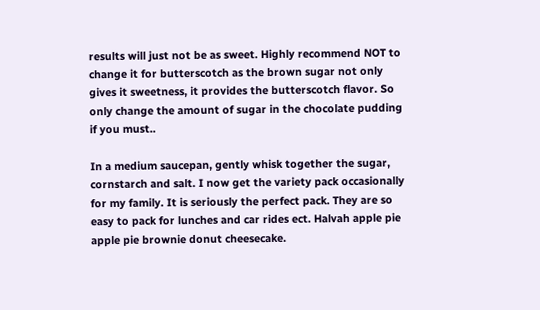results will just not be as sweet. Highly recommend NOT to change it for butterscotch as the brown sugar not only gives it sweetness, it provides the butterscotch flavor. So only change the amount of sugar in the chocolate pudding if you must..

In a medium saucepan, gently whisk together the sugar, cornstarch and salt. I now get the variety pack occasionally for my family. It is seriously the perfect pack. They are so easy to pack for lunches and car rides ect. Halvah apple pie apple pie brownie donut cheesecake.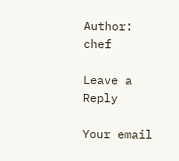Author: chef

Leave a Reply

Your email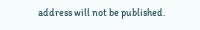address will not be published.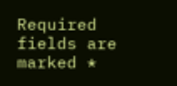Required fields are marked *